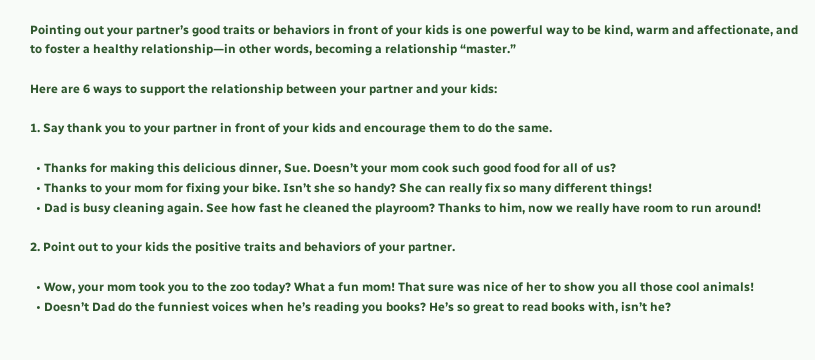Pointing out your partner’s good traits or behaviors in front of your kids is one powerful way to be kind, warm and affectionate, and to foster a healthy relationship—in other words, becoming a relationship “master.”

Here are 6 ways to support the relationship between your partner and your kids:

1. Say thank you to your partner in front of your kids and encourage them to do the same.

  • Thanks for making this delicious dinner, Sue. Doesn’t your mom cook such good food for all of us?
  • Thanks to your mom for fixing your bike. Isn’t she so handy? She can really fix so many different things!
  • Dad is busy cleaning again. See how fast he cleaned the playroom? Thanks to him, now we really have room to run around!

2. Point out to your kids the positive traits and behaviors of your partner.

  • Wow, your mom took you to the zoo today? What a fun mom! That sure was nice of her to show you all those cool animals!
  • Doesn’t Dad do the funniest voices when he’s reading you books? He’s so great to read books with, isn’t he?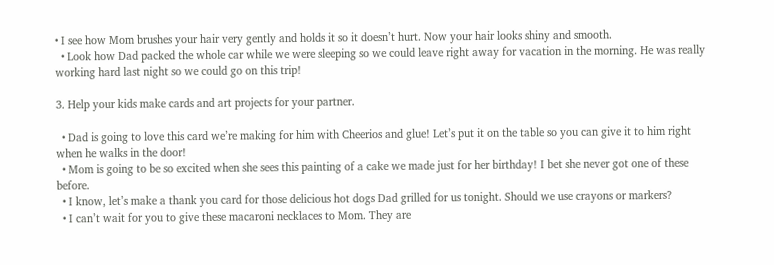• I see how Mom brushes your hair very gently and holds it so it doesn’t hurt. Now your hair looks shiny and smooth.
  • Look how Dad packed the whole car while we were sleeping so we could leave right away for vacation in the morning. He was really working hard last night so we could go on this trip!

3. Help your kids make cards and art projects for your partner.

  • Dad is going to love this card we’re making for him with Cheerios and glue! Let’s put it on the table so you can give it to him right when he walks in the door!
  • Mom is going to be so excited when she sees this painting of a cake we made just for her birthday! I bet she never got one of these before.
  • I know, let’s make a thank you card for those delicious hot dogs Dad grilled for us tonight. Should we use crayons or markers?
  • I can’t wait for you to give these macaroni necklaces to Mom. They are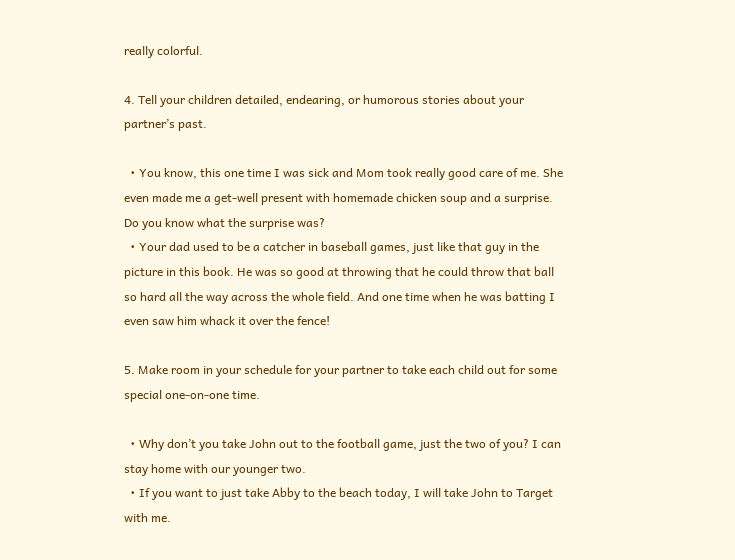really colorful.

4. Tell your children detailed, endearing, or humorous stories about your partner’s past.

  • You know, this one time I was sick and Mom took really good care of me. She even made me a get-well present with homemade chicken soup and a surprise. Do you know what the surprise was?
  • Your dad used to be a catcher in baseball games, just like that guy in the picture in this book. He was so good at throwing that he could throw that ball so hard all the way across the whole field. And one time when he was batting I even saw him whack it over the fence!

5. Make room in your schedule for your partner to take each child out for some special one-on-one time.

  • Why don’t you take John out to the football game, just the two of you? I can stay home with our younger two.
  • If you want to just take Abby to the beach today, I will take John to Target with me.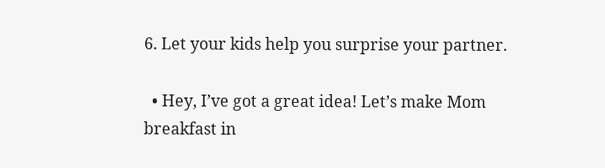6. Let your kids help you surprise your partner.

  • Hey, I’ve got a great idea! Let’s make Mom breakfast in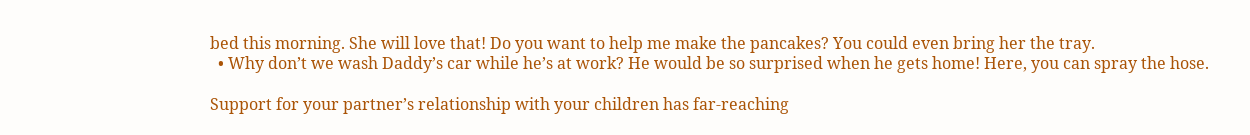bed this morning. She will love that! Do you want to help me make the pancakes? You could even bring her the tray.
  • Why don’t we wash Daddy’s car while he’s at work? He would be so surprised when he gets home! Here, you can spray the hose.

Support for your partner’s relationship with your children has far-reaching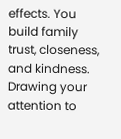effects. You build family trust, closeness, and kindness. Drawing your attention to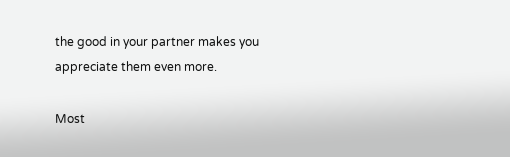the good in your partner makes you appreciate them even more.

Most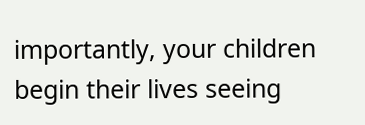importantly, your children begin their lives seeing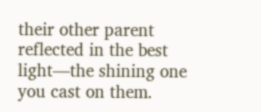their other parent reflected in the best light—the shining one you cast on them.